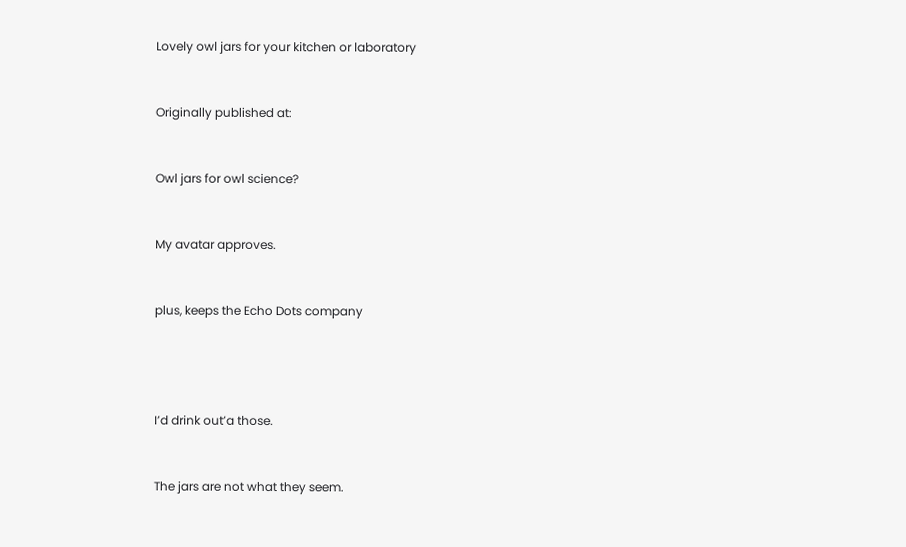Lovely owl jars for your kitchen or laboratory


Originally published at:


Owl jars for owl science?


My avatar approves.


plus, keeps the Echo Dots company




I’d drink out’a those.


The jars are not what they seem.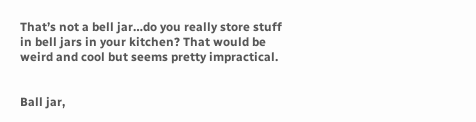That’s not a bell jar…do you really store stuff in bell jars in your kitchen? That would be weird and cool but seems pretty impractical.


Ball jar,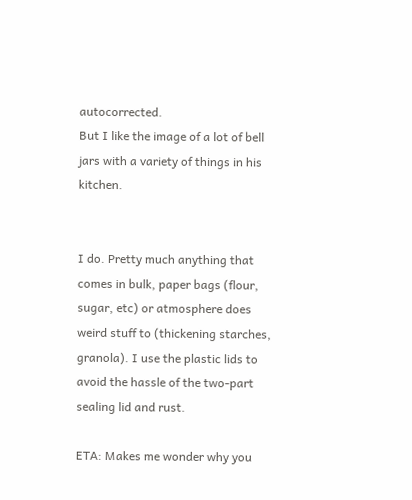autocorrected.
But I like the image of a lot of bell jars with a variety of things in his kitchen.


I do. Pretty much anything that comes in bulk, paper bags (flour, sugar, etc) or atmosphere does weird stuff to (thickening starches, granola). I use the plastic lids to avoid the hassle of the two-part sealing lid and rust.

ETA: Makes me wonder why you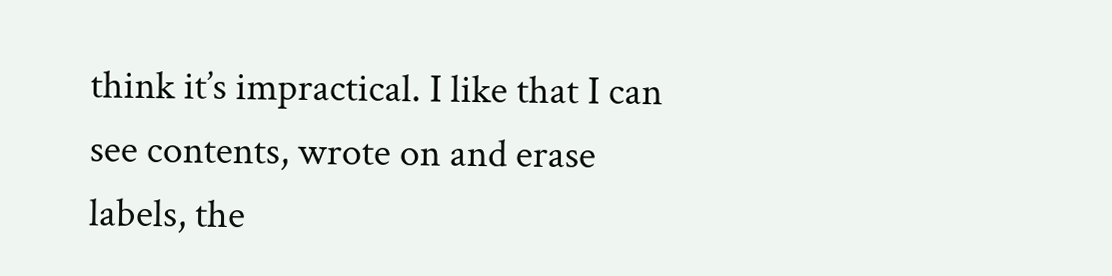think it’s impractical. I like that I can see contents, wrote on and erase labels, the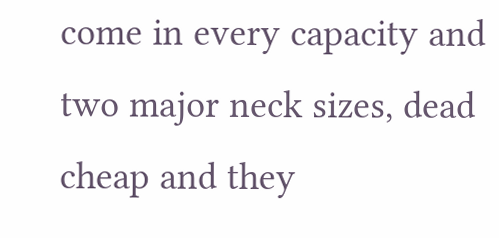come in every capacity and two major neck sizes, dead cheap and they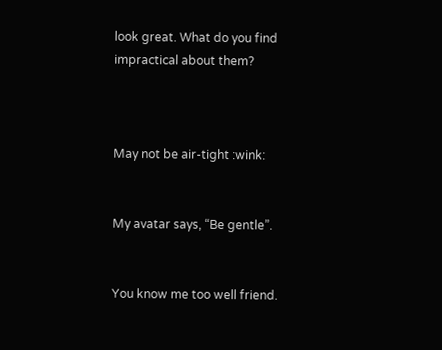look great. What do you find impractical about them?



May not be air-tight :wink:


My avatar says, “Be gentle”.


You know me too well friend.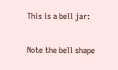This is a bell jar:


Note the bell shape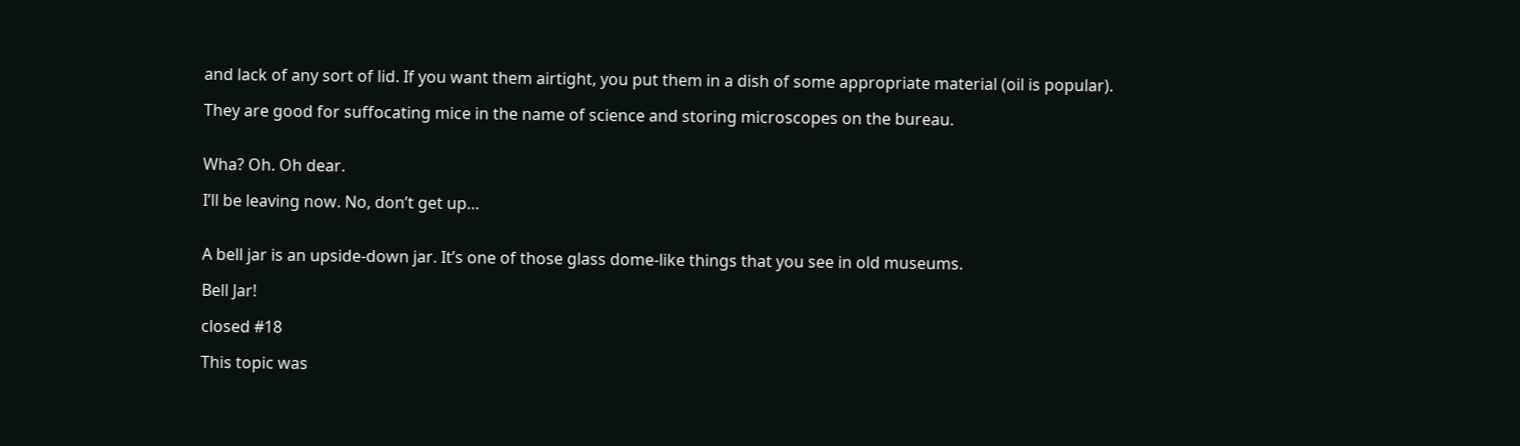and lack of any sort of lid. If you want them airtight, you put them in a dish of some appropriate material (oil is popular).

They are good for suffocating mice in the name of science and storing microscopes on the bureau.


Wha? Oh. Oh dear.

I’ll be leaving now. No, don’t get up…


A bell jar is an upside-down jar. It’s one of those glass dome-like things that you see in old museums.

Bell Jar!

closed #18

This topic was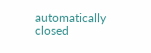automatically closed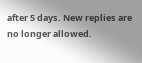after 5 days. New replies are no longer allowed.